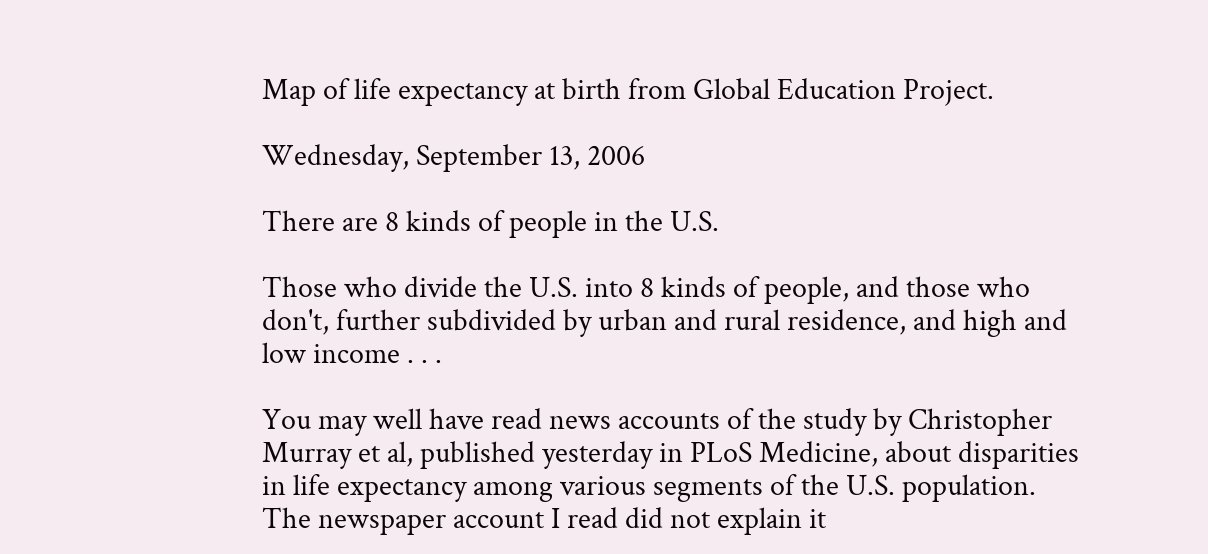Map of life expectancy at birth from Global Education Project.

Wednesday, September 13, 2006

There are 8 kinds of people in the U.S.

Those who divide the U.S. into 8 kinds of people, and those who don't, further subdivided by urban and rural residence, and high and low income . . .

You may well have read news accounts of the study by Christopher Murray et al, published yesterday in PLoS Medicine, about disparities in life expectancy among various segments of the U.S. population. The newspaper account I read did not explain it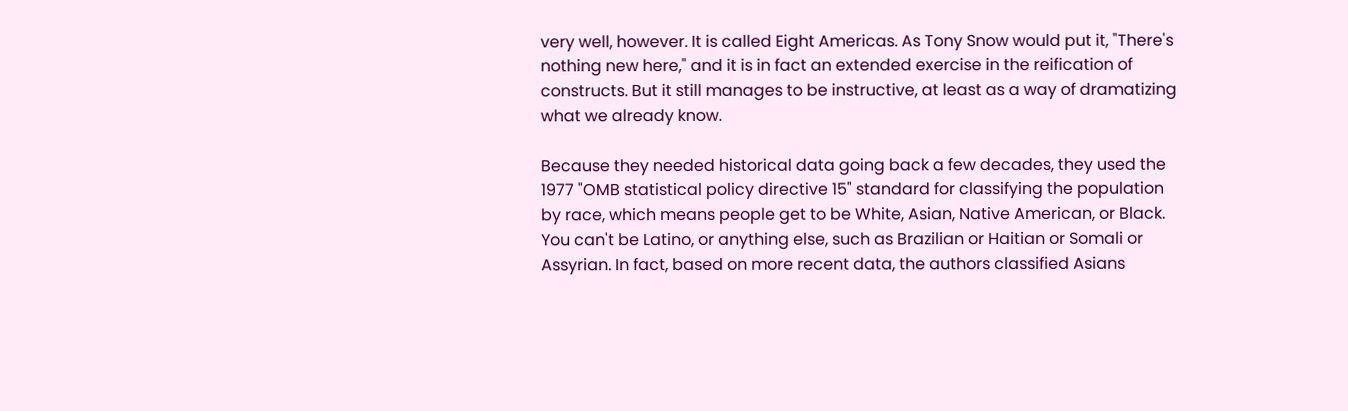very well, however. It is called Eight Americas. As Tony Snow would put it, "There's nothing new here," and it is in fact an extended exercise in the reification of constructs. But it still manages to be instructive, at least as a way of dramatizing what we already know.

Because they needed historical data going back a few decades, they used the 1977 "OMB statistical policy directive 15" standard for classifying the population by race, which means people get to be White, Asian, Native American, or Black. You can't be Latino, or anything else, such as Brazilian or Haitian or Somali or Assyrian. In fact, based on more recent data, the authors classified Asians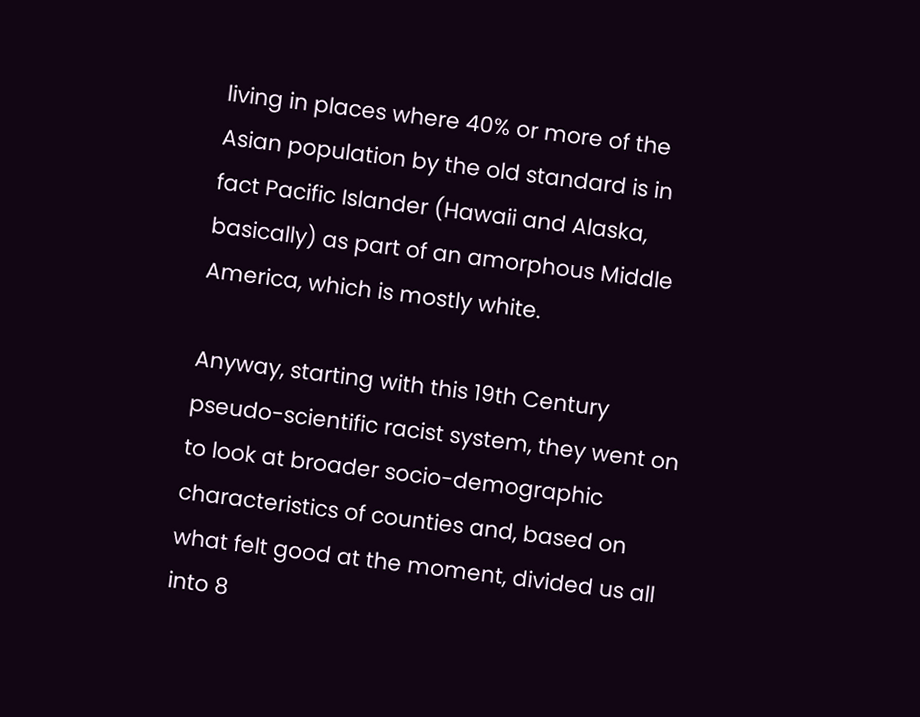living in places where 40% or more of the Asian population by the old standard is in fact Pacific Islander (Hawaii and Alaska, basically) as part of an amorphous Middle America, which is mostly white.

Anyway, starting with this 19th Century pseudo-scientific racist system, they went on to look at broader socio-demographic characteristics of counties and, based on what felt good at the moment, divided us all into 8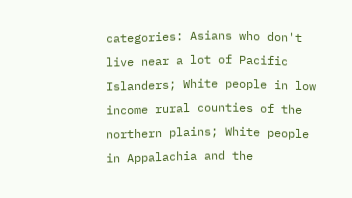categories: Asians who don't live near a lot of Pacific Islanders; White people in low income rural counties of the northern plains; White people in Appalachia and the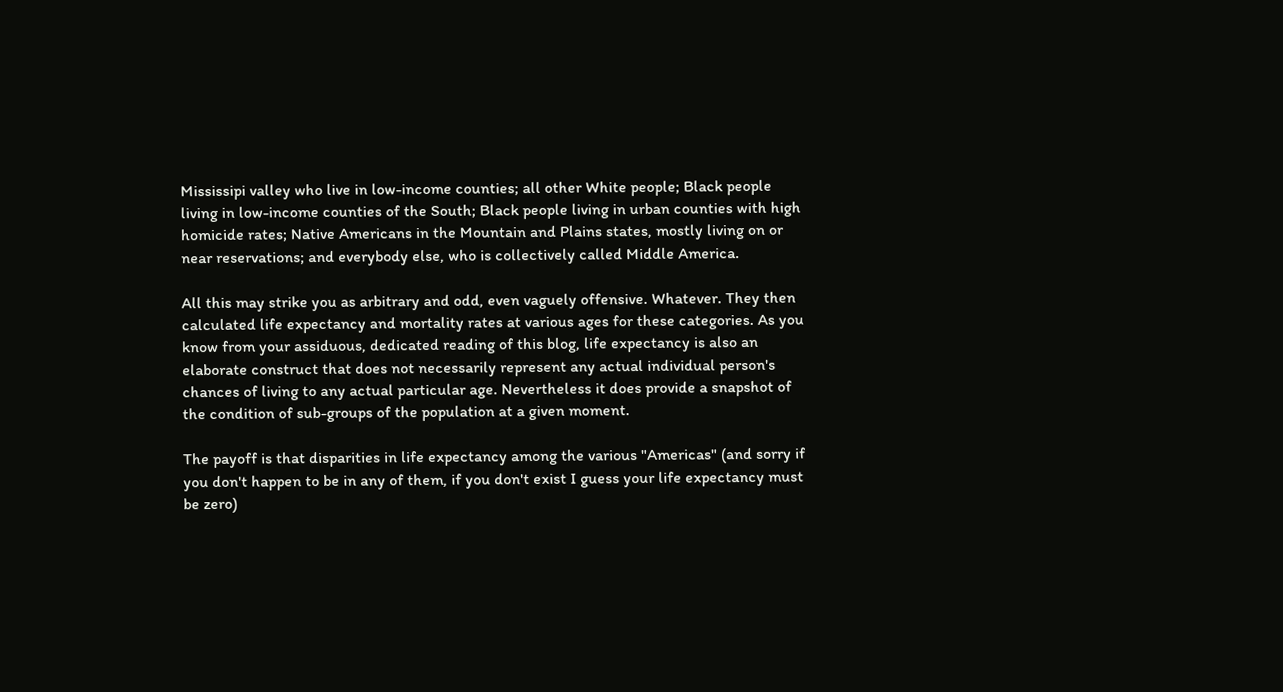Mississipi valley who live in low-income counties; all other White people; Black people living in low-income counties of the South; Black people living in urban counties with high homicide rates; Native Americans in the Mountain and Plains states, mostly living on or near reservations; and everybody else, who is collectively called Middle America.

All this may strike you as arbitrary and odd, even vaguely offensive. Whatever. They then calculated life expectancy and mortality rates at various ages for these categories. As you know from your assiduous, dedicated reading of this blog, life expectancy is also an elaborate construct that does not necessarily represent any actual individual person's chances of living to any actual particular age. Nevertheless it does provide a snapshot of the condition of sub-groups of the population at a given moment.

The payoff is that disparities in life expectancy among the various "Americas" (and sorry if you don't happen to be in any of them, if you don't exist I guess your life expectancy must be zero)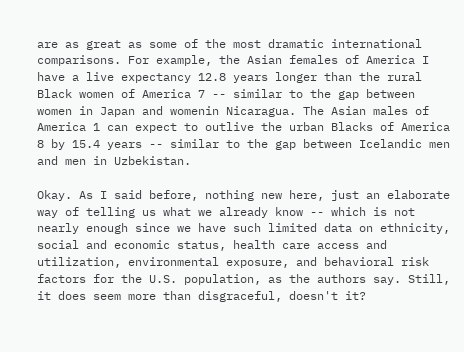are as great as some of the most dramatic international comparisons. For example, the Asian females of America I have a live expectancy 12.8 years longer than the rural Black women of America 7 -- similar to the gap between women in Japan and womenin Nicaragua. The Asian males of America 1 can expect to outlive the urban Blacks of America 8 by 15.4 years -- similar to the gap between Icelandic men and men in Uzbekistan.

Okay. As I said before, nothing new here, just an elaborate way of telling us what we already know -- which is not nearly enough since we have such limited data on ethnicity, social and economic status, health care access and utilization, environmental exposure, and behavioral risk factors for the U.S. population, as the authors say. Still, it does seem more than disgraceful, doesn't it?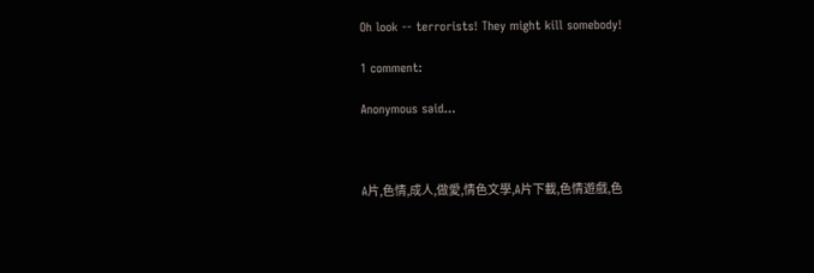Oh look -- terrorists! They might kill somebody!

1 comment:

Anonymous said...



A片,色情,成人,做愛,情色文學,A片下載,色情遊戲,色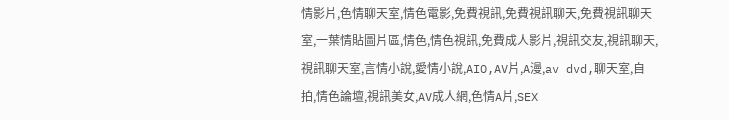情影片,色情聊天室,情色電影,免費視訊,免費視訊聊天,免費視訊聊天室,一葉情貼圖片區,情色,情色視訊,免費成人影片,視訊交友,視訊聊天,視訊聊天室,言情小說,愛情小說,AIO,AV片,A漫,av dvd,聊天室,自拍,情色論壇,視訊美女,AV成人網,色情A片,SEX